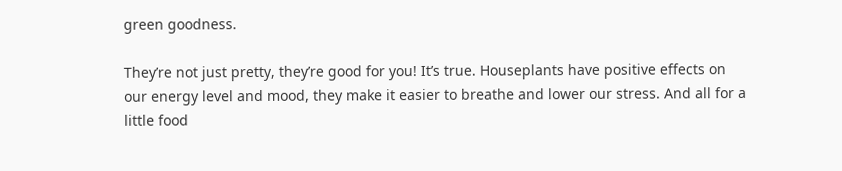green goodness.

They’re not just pretty, they’re good for you! It’s true. Houseplants have positive effects on our energy level and mood, they make it easier to breathe and lower our stress. And all for a little food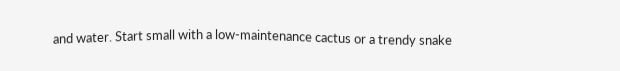and water. Start small with a low-maintenance cactus or a trendy snake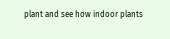plant and see how indoor plants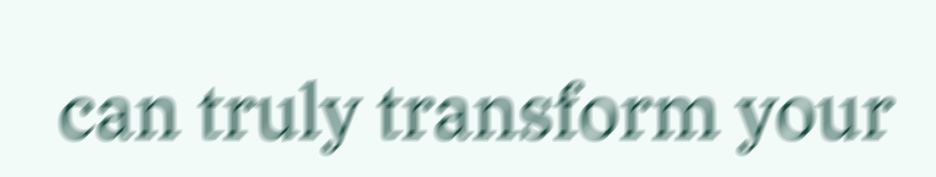can truly transform your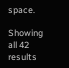space.

Showing all 42 results